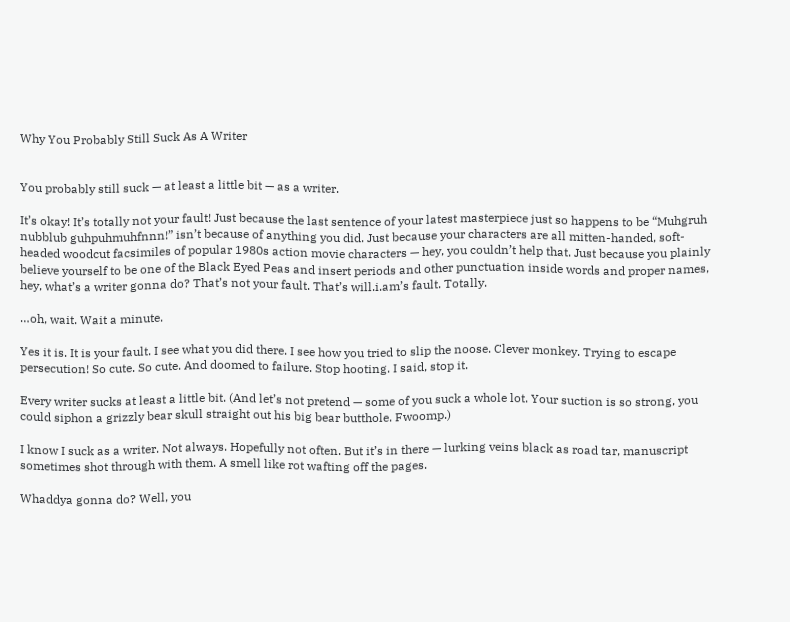Why You Probably Still Suck As A Writer


You probably still suck — at least a little bit — as a writer.

It’s okay! It’s totally not your fault! Just because the last sentence of your latest masterpiece just so happens to be “Muhgruh nubblub guhpuhmuhfnnn!” isn’t because of anything you did. Just because your characters are all mitten-handed, soft-headed woodcut facsimiles of popular 1980s action movie characters — hey, you couldn’t help that. Just because you plainly believe yourself to be one of the Black Eyed Peas and insert periods and other punctuation inside words and proper names, hey, what’s a writer gonna do? That’s not your fault. That’s will.i.am’s fault. Totally.

…oh, wait. Wait a minute.

Yes it is. It is your fault. I see what you did there. I see how you tried to slip the noose. Clever monkey. Trying to escape persecution! So cute. So cute. And doomed to failure. Stop hooting. I said, stop it.

Every writer sucks at least a little bit. (And let’s not pretend — some of you suck a whole lot. Your suction is so strong, you could siphon a grizzly bear skull straight out his big bear butthole. Fwoomp.)

I know I suck as a writer. Not always. Hopefully not often. But it’s in there — lurking veins black as road tar, manuscript sometimes shot through with them. A smell like rot wafting off the pages.

Whaddya gonna do? Well, you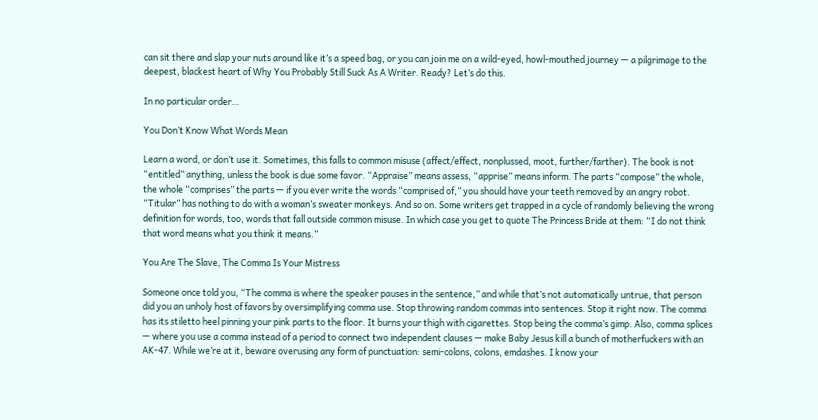can sit there and slap your nuts around like it’s a speed bag, or you can join me on a wild-eyed, howl-mouthed journey — a pilgrimage to the deepest, blackest heart of Why You Probably Still Suck As A Writer. Ready? Let’s do this.

In no particular order…

You Don’t Know What Words Mean

Learn a word, or don’t use it. Sometimes, this falls to common misuse (affect/effect, nonplussed, moot, further/farther). The book is not “entitled” anything, unless the book is due some favor. “Appraise” means assess, “apprise” means inform. The parts “compose” the whole, the whole “comprises” the parts — if you ever write the words “comprised of,” you should have your teeth removed by an angry robot. “Titular” has nothing to do with a woman’s sweater monkeys. And so on. Some writers get trapped in a cycle of randomly believing the wrong definition for words, too, words that fall outside common misuse. In which case you get to quote The Princess Bride at them: “I do not think that word means what you think it means.”

You Are The Slave, The Comma Is Your Mistress

Someone once told you, “The comma is where the speaker pauses in the sentence,” and while that’s not automatically untrue, that person did you an unholy host of favors by oversimplifying comma use. Stop throwing random commas into sentences. Stop it right now. The comma has its stiletto heel pinning your pink parts to the floor. It burns your thigh with cigarettes. Stop being the comma’s gimp. Also, comma splices — where you use a comma instead of a period to connect two independent clauses — make Baby Jesus kill a bunch of motherfuckers with an AK-47. While we’re at it, beware overusing any form of punctuation: semi-colons, colons, emdashes. I know your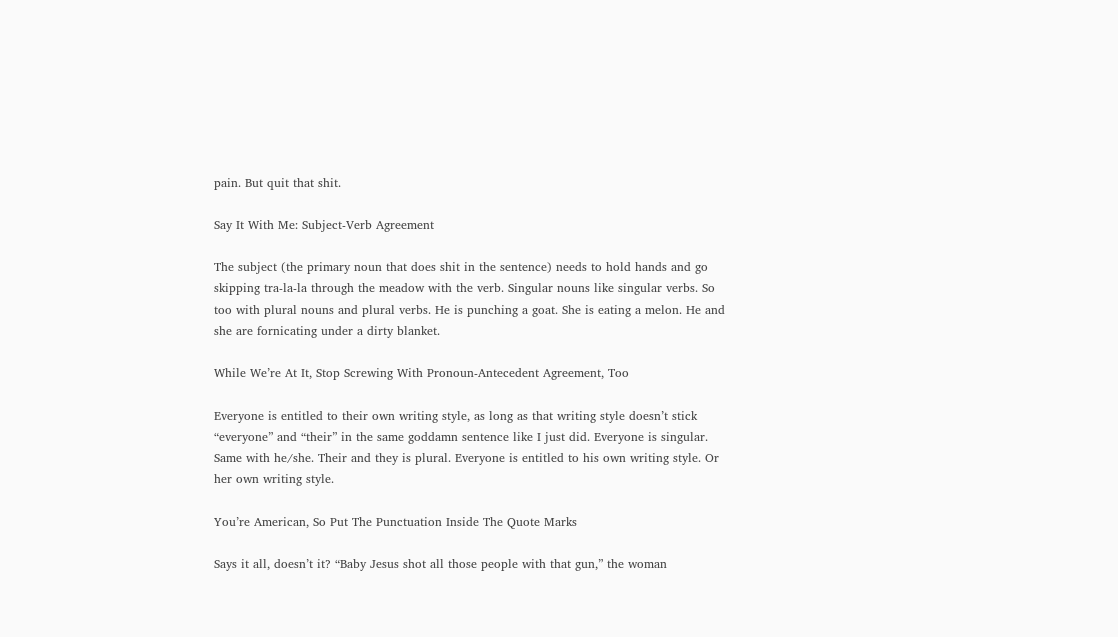pain. But quit that shit.

Say It With Me: Subject-Verb Agreement

The subject (the primary noun that does shit in the sentence) needs to hold hands and go skipping tra-la-la through the meadow with the verb. Singular nouns like singular verbs. So too with plural nouns and plural verbs. He is punching a goat. She is eating a melon. He and she are fornicating under a dirty blanket.

While We’re At It, Stop Screwing With Pronoun-Antecedent Agreement, Too

Everyone is entitled to their own writing style, as long as that writing style doesn’t stick “everyone” and “their” in the same goddamn sentence like I just did. Everyone is singular. Same with he/she. Their and they is plural. Everyone is entitled to his own writing style. Or her own writing style.

You’re American, So Put The Punctuation Inside The Quote Marks

Says it all, doesn’t it? “Baby Jesus shot all those people with that gun,” the woman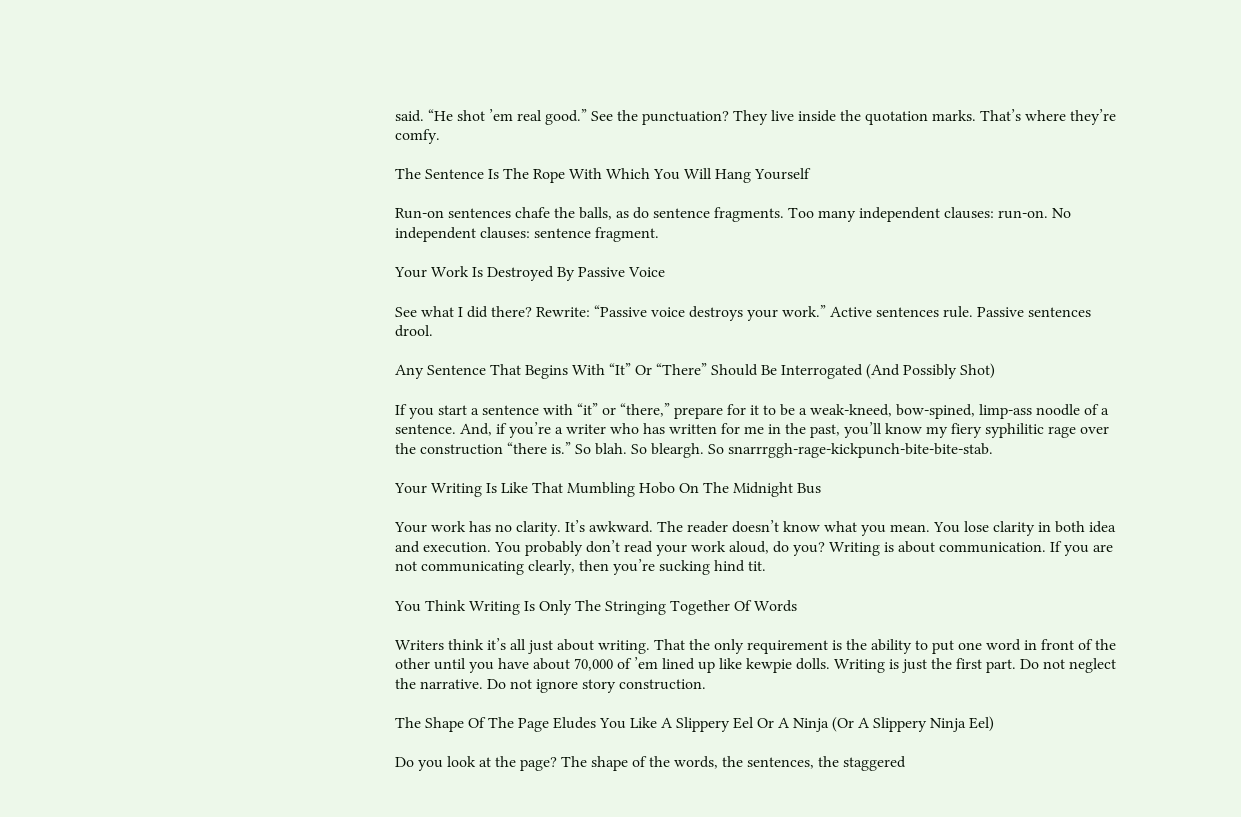said. “He shot ’em real good.” See the punctuation? They live inside the quotation marks. That’s where they’re comfy.

The Sentence Is The Rope With Which You Will Hang Yourself

Run-on sentences chafe the balls, as do sentence fragments. Too many independent clauses: run-on. No independent clauses: sentence fragment.

Your Work Is Destroyed By Passive Voice

See what I did there? Rewrite: “Passive voice destroys your work.” Active sentences rule. Passive sentences drool.

Any Sentence That Begins With “It” Or “There” Should Be Interrogated (And Possibly Shot)

If you start a sentence with “it” or “there,” prepare for it to be a weak-kneed, bow-spined, limp-ass noodle of a sentence. And, if you’re a writer who has written for me in the past, you’ll know my fiery syphilitic rage over the construction “there is.” So blah. So bleargh. So snarrrggh-rage-kickpunch-bite-bite-stab.

Your Writing Is Like That Mumbling Hobo On The Midnight Bus

Your work has no clarity. It’s awkward. The reader doesn’t know what you mean. You lose clarity in both idea and execution. You probably don’t read your work aloud, do you? Writing is about communication. If you are not communicating clearly, then you’re sucking hind tit.

You Think Writing Is Only The Stringing Together Of Words

Writers think it’s all just about writing. That the only requirement is the ability to put one word in front of the other until you have about 70,000 of ’em lined up like kewpie dolls. Writing is just the first part. Do not neglect the narrative. Do not ignore story construction.

The Shape Of The Page Eludes You Like A Slippery Eel Or A Ninja (Or A Slippery Ninja Eel)

Do you look at the page? The shape of the words, the sentences, the staggered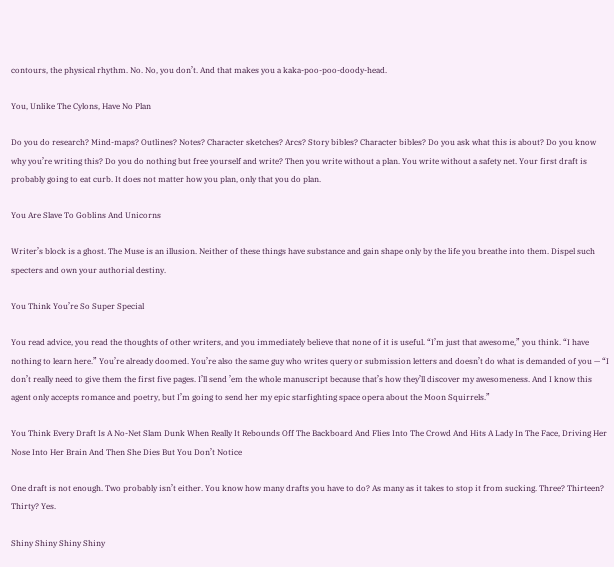contours, the physical rhythm. No. No, you don’t. And that makes you a kaka-poo-poo-doody-head.

You, Unlike The Cylons, Have No Plan

Do you do research? Mind-maps? Outlines? Notes? Character sketches? Arcs? Story bibles? Character bibles? Do you ask what this is about? Do you know why you’re writing this? Do you do nothing but free yourself and write? Then you write without a plan. You write without a safety net. Your first draft is probably going to eat curb. It does not matter how you plan, only that you do plan.

You Are Slave To Goblins And Unicorns

Writer’s block is a ghost. The Muse is an illusion. Neither of these things have substance and gain shape only by the life you breathe into them. Dispel such specters and own your authorial destiny.

You Think You’re So Super Special

You read advice, you read the thoughts of other writers, and you immediately believe that none of it is useful. “I’m just that awesome,” you think. “I have nothing to learn here.” You’re already doomed. You’re also the same guy who writes query or submission letters and doesn’t do what is demanded of you — “I don’t really need to give them the first five pages. I’ll send ’em the whole manuscript because that’s how they’ll discover my awesomeness. And I know this agent only accepts romance and poetry, but I’m going to send her my epic starfighting space opera about the Moon Squirrels.”

You Think Every Draft Is A No-Net Slam Dunk When Really It Rebounds Off The Backboard And Flies Into The Crowd And Hits A Lady In The Face, Driving Her Nose Into Her Brain And Then She Dies But You Don’t Notice

One draft is not enough. Two probably isn’t either. You know how many drafts you have to do? As many as it takes to stop it from sucking. Three? Thirteen? Thirty? Yes.

Shiny Shiny Shiny Shiny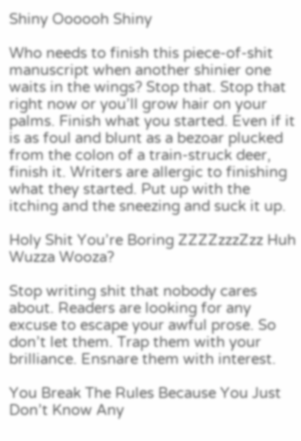Shiny Oooooh Shiny

Who needs to finish this piece-of-shit manuscript when another shinier one waits in the wings? Stop that. Stop that right now or you’ll grow hair on your palms. Finish what you started. Even if it is as foul and blunt as a bezoar plucked from the colon of a train-struck deer, finish it. Writers are allergic to finishing what they started. Put up with the itching and the sneezing and suck it up.

Holy Shit You’re Boring ZZZZzzzZzz Huh Wuzza Wooza?

Stop writing shit that nobody cares about. Readers are looking for any excuse to escape your awful prose. So don’t let them. Trap them with your brilliance. Ensnare them with interest.

You Break The Rules Because You Just Don’t Know Any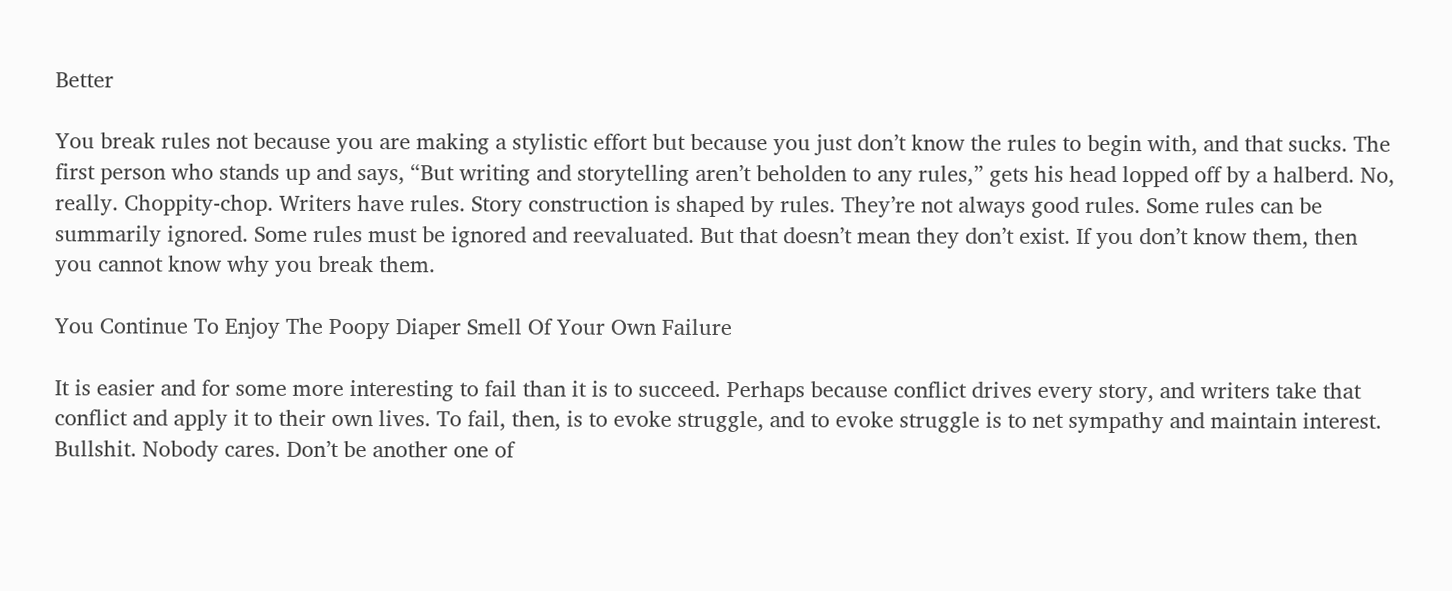Better

You break rules not because you are making a stylistic effort but because you just don’t know the rules to begin with, and that sucks. The first person who stands up and says, “But writing and storytelling aren’t beholden to any rules,” gets his head lopped off by a halberd. No, really. Choppity-chop. Writers have rules. Story construction is shaped by rules. They’re not always good rules. Some rules can be summarily ignored. Some rules must be ignored and reevaluated. But that doesn’t mean they don’t exist. If you don’t know them, then you cannot know why you break them.

You Continue To Enjoy The Poopy Diaper Smell Of Your Own Failure

It is easier and for some more interesting to fail than it is to succeed. Perhaps because conflict drives every story, and writers take that conflict and apply it to their own lives. To fail, then, is to evoke struggle, and to evoke struggle is to net sympathy and maintain interest. Bullshit. Nobody cares. Don’t be another one of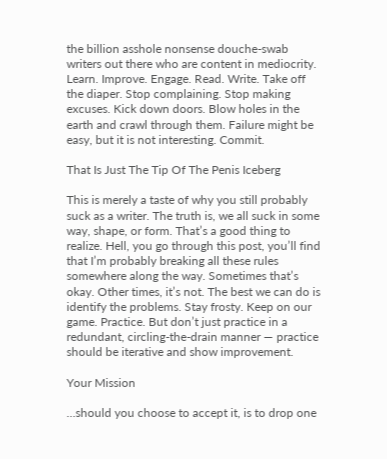the billion asshole nonsense douche-swab writers out there who are content in mediocrity. Learn. Improve. Engage. Read. Write. Take off the diaper. Stop complaining. Stop making excuses. Kick down doors. Blow holes in the earth and crawl through them. Failure might be easy, but it is not interesting. Commit.

That Is Just The Tip Of The Penis Iceberg

This is merely a taste of why you still probably suck as a writer. The truth is, we all suck in some way, shape, or form. That’s a good thing to realize. Hell, you go through this post, you’ll find that I’m probably breaking all these rules somewhere along the way. Sometimes that’s okay. Other times, it’s not. The best we can do is identify the problems. Stay frosty. Keep on our game. Practice. But don’t just practice in a redundant, circling-the-drain manner — practice should be iterative and show improvement.

Your Mission

…should you choose to accept it, is to drop one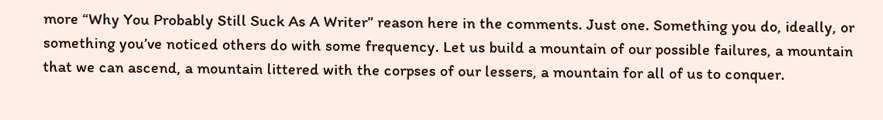more “Why You Probably Still Suck As A Writer” reason here in the comments. Just one. Something you do, ideally, or something you’ve noticed others do with some frequency. Let us build a mountain of our possible failures, a mountain that we can ascend, a mountain littered with the corpses of our lessers, a mountain for all of us to conquer.